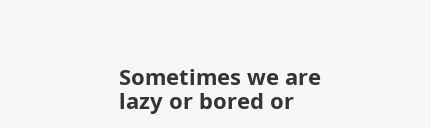Sometimes we are lazy or bored or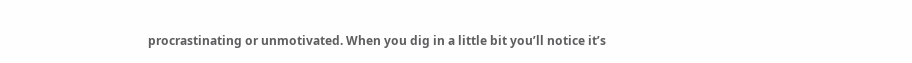procrastinating or unmotivated. When you dig in a little bit you’ll notice it’s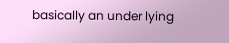basically an under lying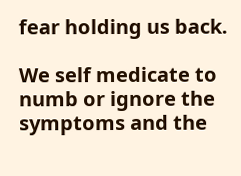fear holding us back.

We self medicate to numb or ignore the symptoms and the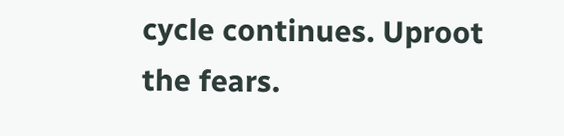cycle continues. Uproot the fears.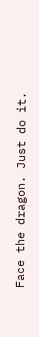Face the dragon. Just do it.